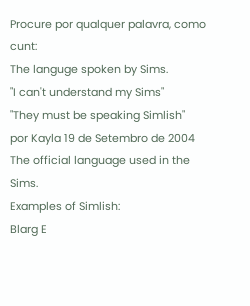Procure por qualquer palavra, como cunt:
The languge spoken by Sims.
"I can't understand my Sims"
"They must be speaking Simlish"
por Kayla 19 de Setembro de 2004
The official language used in the Sims.
Examples of Simlish:
Blarg E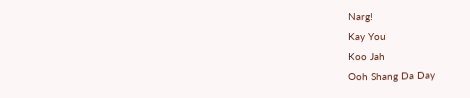Narg!
Kay You
Koo Jah
Ooh Shang Da Day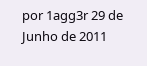por 1agg3r 29 de Junho de 2011